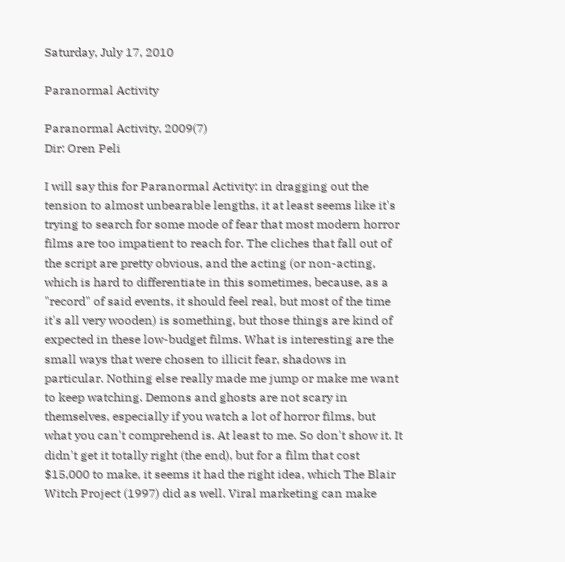Saturday, July 17, 2010

Paranormal Activity

Paranormal Activity, 2009(7)
Dir: Oren Peli

I will say this for Paranormal Activity: in dragging out the tension to almost unbearable lengths, it at least seems like it's trying to search for some mode of fear that most modern horror films are too impatient to reach for. The cliches that fall out of the script are pretty obvious, and the acting (or non-acting, which is hard to differentiate in this sometimes, because, as a "record" of said events, it should feel real, but most of the time it's all very wooden) is something, but those things are kind of expected in these low-budget films. What is interesting are the small ways that were chosen to illicit fear, shadows in particular. Nothing else really made me jump or make me want to keep watching. Demons and ghosts are not scary in themselves, especially if you watch a lot of horror films, but what you can't comprehend is. At least to me. So don't show it. It didn't get it totally right (the end), but for a film that cost $15,000 to make, it seems it had the right idea, which The Blair Witch Project (1997) did as well. Viral marketing can make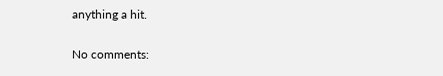anything a hit.

No comments: